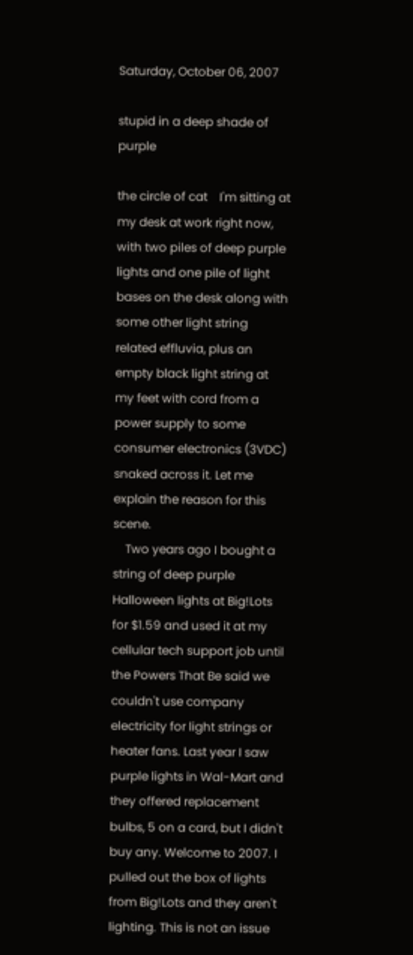Saturday, October 06, 2007

stupid in a deep shade of purple

the circle of cat    I'm sitting at my desk at work right now, with two piles of deep purple lights and one pile of light bases on the desk along with some other light string related effluvia, plus an empty black light string at my feet with cord from a power supply to some consumer electronics (3VDC) snaked across it. Let me explain the reason for this scene.
    Two years ago I bought a string of deep purple Halloween lights at Big!Lots for $1.59 and used it at my cellular tech support job until the Powers That Be said we couldn't use company electricity for light strings or heater fans. Last year I saw purple lights in Wal-Mart and they offered replacement bulbs, 5 on a card, but I didn't buy any. Welcome to 2007. I pulled out the box of lights from Big!Lots and they aren't lighting. This is not an issue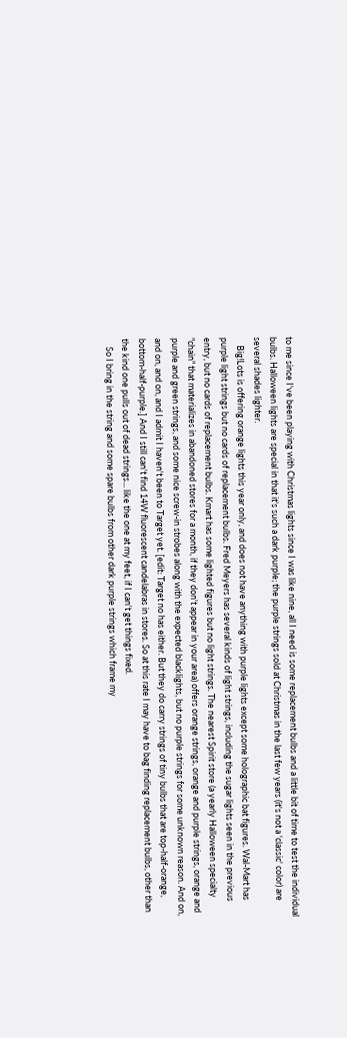to me since I've been playing with Christmas lights since I was like nine, all I need is some replacement bulbs and a little bit of time to test the individual bulbs. Halloween lights are special in that it's such a dark purple; the purple strings sold at Christmas in the last few years (it's not a 'classic' color) are several shades lighter.
    Big!Lots is offering orange lights this year only, and does not have anything with purple lights except some holographic bat figures. Wal-Mart has purple light strings but no cards of replacement bulbs. Fred Meyers has several kinds of light strings, including the sugar lights seen in the previous entry, but no cards of replacement bulbs. Kmart has some lighted figures but no light strings. The nearest Spirit store (a yearly Halloween specialty "chain" that materializes in abandoned stores for a month, if they don't appear in your area) offers orange strings, orange and purple strings, orange and purple and green strings, and some nice screw-in strobes along with the expected blacklights, but no purple strings for some unknown reason. And on, and on, and on, and I admit I haven't been to Target yet. [edit: Target no has either. But they do carry strings of tiny bulbs that are top-half-orange, bottom-half-purple.] And I still can't find 14W fluorescent candelabras in stores. So at this rate I may have to bag finding replacement bulbs, other than the kind one pulls out of dead strings... like the one at my feet, if I can't get things fixed.
    So I bring in the string and some spare bulbs from other dark purple strings which frame my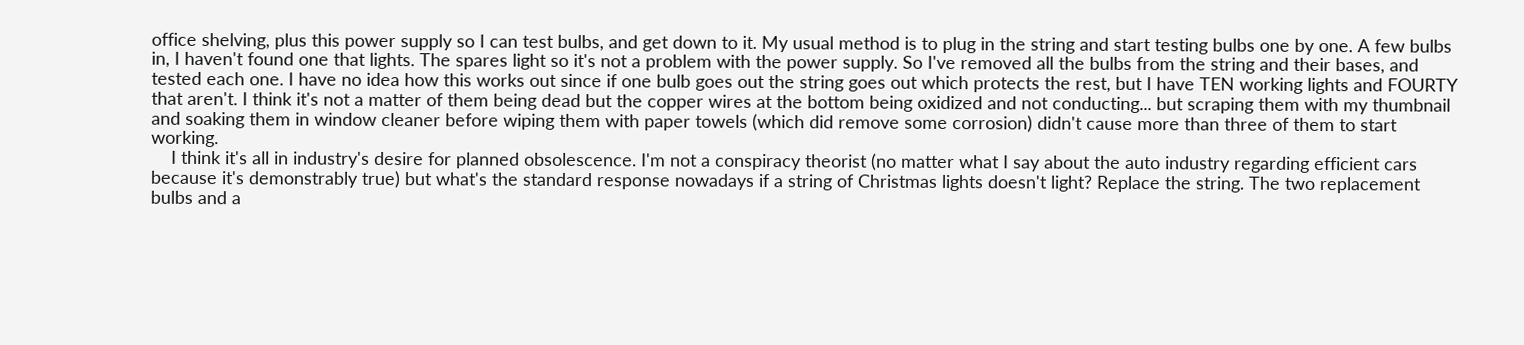office shelving, plus this power supply so I can test bulbs, and get down to it. My usual method is to plug in the string and start testing bulbs one by one. A few bulbs in, I haven't found one that lights. The spares light so it's not a problem with the power supply. So I've removed all the bulbs from the string and their bases, and tested each one. I have no idea how this works out since if one bulb goes out the string goes out which protects the rest, but I have TEN working lights and FOURTY that aren't. I think it's not a matter of them being dead but the copper wires at the bottom being oxidized and not conducting... but scraping them with my thumbnail and soaking them in window cleaner before wiping them with paper towels (which did remove some corrosion) didn't cause more than three of them to start working.
    I think it's all in industry's desire for planned obsolescence. I'm not a conspiracy theorist (no matter what I say about the auto industry regarding efficient cars because it's demonstrably true) but what's the standard response nowadays if a string of Christmas lights doesn't light? Replace the string. The two replacement bulbs and a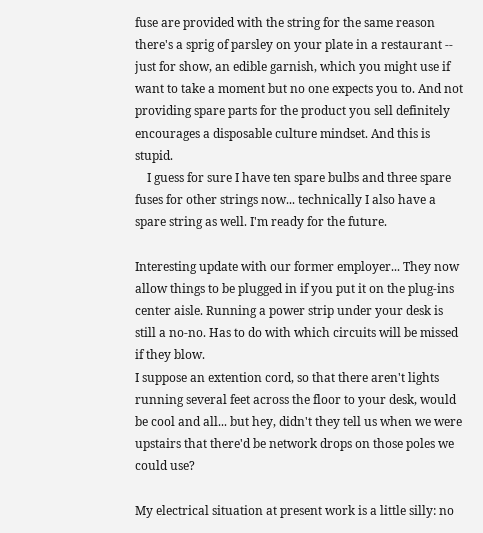fuse are provided with the string for the same reason there's a sprig of parsley on your plate in a restaurant -- just for show, an edible garnish, which you might use if want to take a moment but no one expects you to. And not providing spare parts for the product you sell definitely encourages a disposable culture mindset. And this is stupid.
    I guess for sure I have ten spare bulbs and three spare fuses for other strings now... technically I also have a spare string as well. I'm ready for the future.

Interesting update with our former employer... They now allow things to be plugged in if you put it on the plug-ins center aisle. Running a power strip under your desk is still a no-no. Has to do with which circuits will be missed if they blow.
I suppose an extention cord, so that there aren't lights running several feet across the floor to your desk, would be cool and all... but hey, didn't they tell us when we were upstairs that there'd be network drops on those poles we could use?

My electrical situation at present work is a little silly: no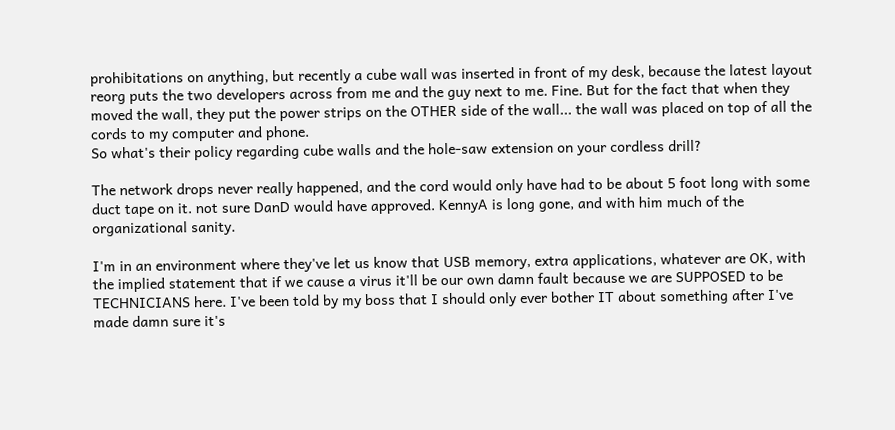prohibitations on anything, but recently a cube wall was inserted in front of my desk, because the latest layout reorg puts the two developers across from me and the guy next to me. Fine. But for the fact that when they moved the wall, they put the power strips on the OTHER side of the wall... the wall was placed on top of all the cords to my computer and phone.
So what's their policy regarding cube walls and the hole-saw extension on your cordless drill?

The network drops never really happened, and the cord would only have had to be about 5 foot long with some duct tape on it. not sure DanD would have approved. KennyA is long gone, and with him much of the organizational sanity.

I'm in an environment where they've let us know that USB memory, extra applications, whatever are OK, with the implied statement that if we cause a virus it'll be our own damn fault because we are SUPPOSED to be TECHNICIANS here. I've been told by my boss that I should only ever bother IT about something after I've made damn sure it's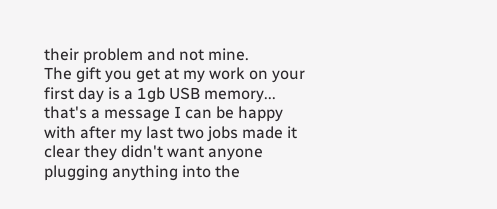their problem and not mine.
The gift you get at my work on your first day is a 1gb USB memory... that's a message I can be happy with after my last two jobs made it clear they didn't want anyone plugging anything into the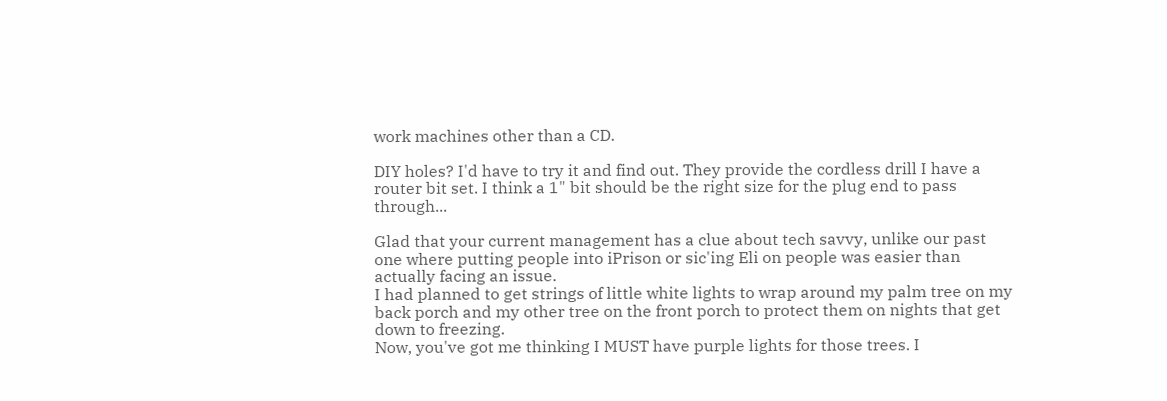work machines other than a CD.

DIY holes? I'd have to try it and find out. They provide the cordless drill I have a router bit set. I think a 1" bit should be the right size for the plug end to pass through...

Glad that your current management has a clue about tech savvy, unlike our past one where putting people into iPrison or sic'ing Eli on people was easier than actually facing an issue.
I had planned to get strings of little white lights to wrap around my palm tree on my back porch and my other tree on the front porch to protect them on nights that get down to freezing.
Now, you've got me thinking I MUST have purple lights for those trees. I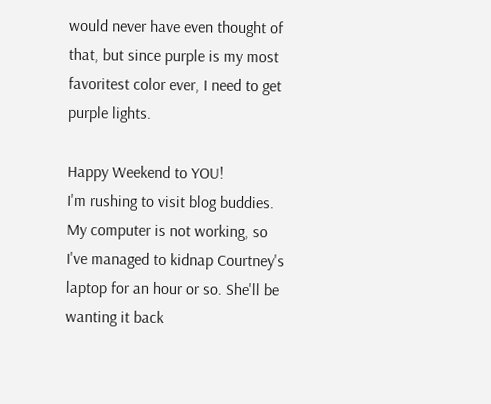would never have even thought of that, but since purple is my most favoritest color ever, I need to get purple lights.

Happy Weekend to YOU!
I'm rushing to visit blog buddies. My computer is not working, so I've managed to kidnap Courtney's laptop for an hour or so. She'll be wanting it back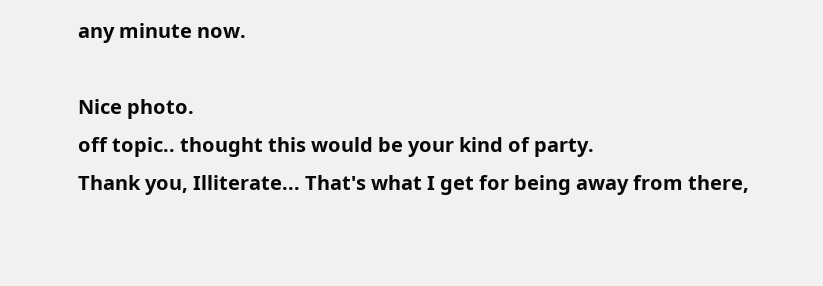any minute now.

Nice photo.
off topic.. thought this would be your kind of party.
Thank you, Illiterate... That's what I get for being away from there,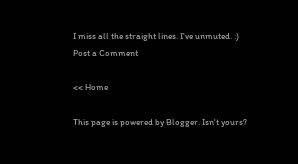I miss all the straight lines. I've unmuted. :)
Post a Comment

<< Home

This page is powered by Blogger. Isn't yours?